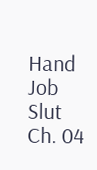Hand Job Slut Ch. 04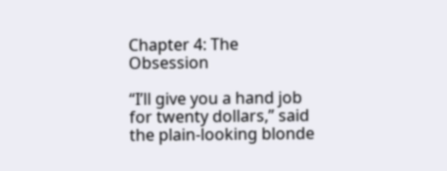Chapter 4: The Obsession

“I’ll give you a hand job for twenty dollars,” said the plain-looking blonde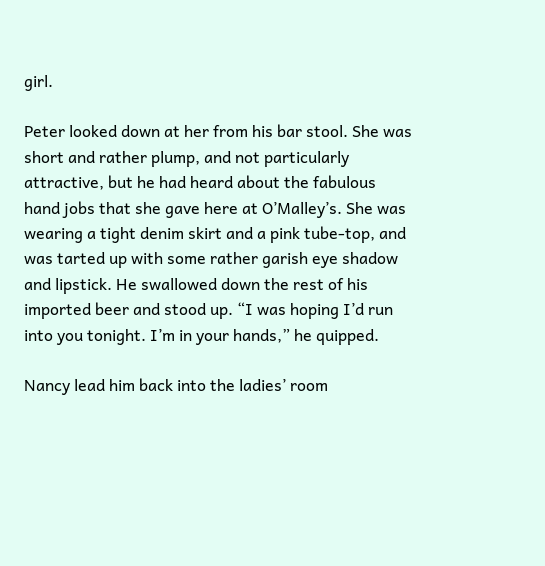girl.

Peter looked down at her from his bar stool. She was short and rather plump, and not particularly attractive, but he had heard about the fabulous hand jobs that she gave here at O’Malley’s. She was wearing a tight denim skirt and a pink tube-top, and was tarted up with some rather garish eye shadow and lipstick. He swallowed down the rest of his imported beer and stood up. “I was hoping I’d run into you tonight. I’m in your hands,” he quipped.

Nancy lead him back into the ladies’ room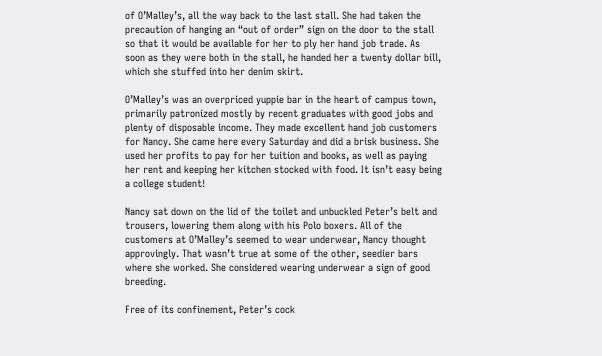of O’Malley’s, all the way back to the last stall. She had taken the precaution of hanging an “out of order” sign on the door to the stall so that it would be available for her to ply her hand job trade. As soon as they were both in the stall, he handed her a twenty dollar bill, which she stuffed into her denim skirt.

O’Malley’s was an overpriced yuppie bar in the heart of campus town, primarily patronized mostly by recent graduates with good jobs and plenty of disposable income. They made excellent hand job customers for Nancy. She came here every Saturday and did a brisk business. She used her profits to pay for her tuition and books, as well as paying her rent and keeping her kitchen stocked with food. It isn’t easy being a college student!

Nancy sat down on the lid of the toilet and unbuckled Peter’s belt and trousers, lowering them along with his Polo boxers. All of the customers at O’Malley’s seemed to wear underwear, Nancy thought approvingly. That wasn’t true at some of the other, seedier bars where she worked. She considered wearing underwear a sign of good breeding.

Free of its confinement, Peter’s cock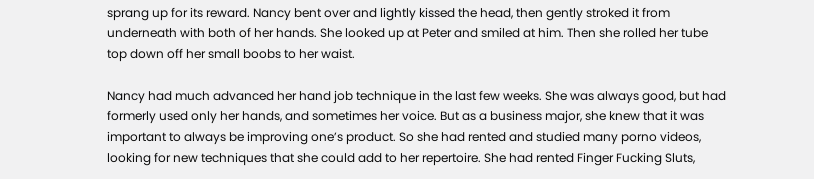sprang up for its reward. Nancy bent over and lightly kissed the head, then gently stroked it from underneath with both of her hands. She looked up at Peter and smiled at him. Then she rolled her tube top down off her small boobs to her waist.

Nancy had much advanced her hand job technique in the last few weeks. She was always good, but had formerly used only her hands, and sometimes her voice. But as a business major, she knew that it was important to always be improving one’s product. So she had rented and studied many porno videos, looking for new techniques that she could add to her repertoire. She had rented Finger Fucking Sluts,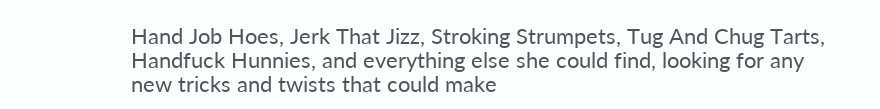Hand Job Hoes, Jerk That Jizz, Stroking Strumpets, Tug And Chug Tarts, Handfuck Hunnies, and everything else she could find, looking for any new tricks and twists that could make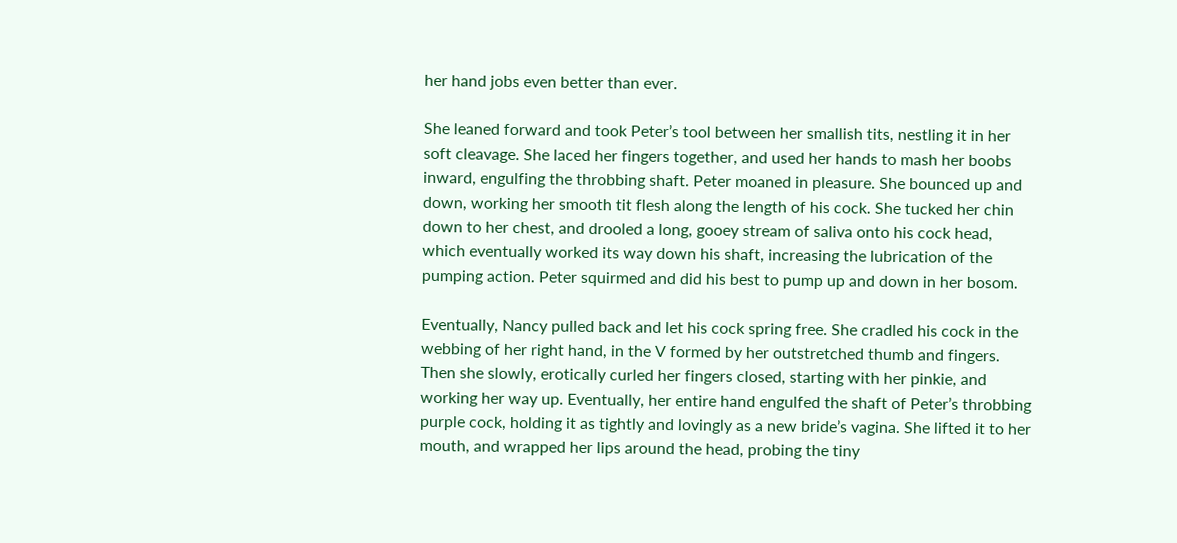her hand jobs even better than ever.

She leaned forward and took Peter’s tool between her smallish tits, nestling it in her soft cleavage. She laced her fingers together, and used her hands to mash her boobs inward, engulfing the throbbing shaft. Peter moaned in pleasure. She bounced up and down, working her smooth tit flesh along the length of his cock. She tucked her chin down to her chest, and drooled a long, gooey stream of saliva onto his cock head, which eventually worked its way down his shaft, increasing the lubrication of the pumping action. Peter squirmed and did his best to pump up and down in her bosom.

Eventually, Nancy pulled back and let his cock spring free. She cradled his cock in the webbing of her right hand, in the V formed by her outstretched thumb and fingers. Then she slowly, erotically curled her fingers closed, starting with her pinkie, and working her way up. Eventually, her entire hand engulfed the shaft of Peter’s throbbing purple cock, holding it as tightly and lovingly as a new bride’s vagina. She lifted it to her mouth, and wrapped her lips around the head, probing the tiny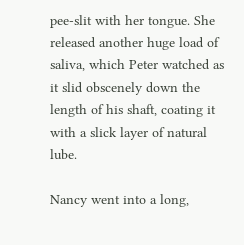pee-slit with her tongue. She released another huge load of saliva, which Peter watched as it slid obscenely down the length of his shaft, coating it with a slick layer of natural lube.

Nancy went into a long,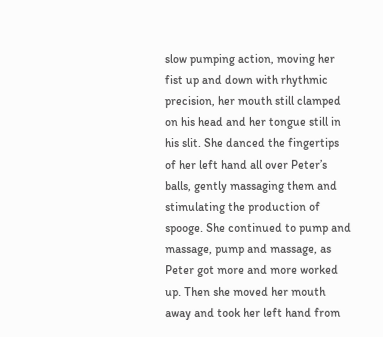slow pumping action, moving her fist up and down with rhythmic precision, her mouth still clamped on his head and her tongue still in his slit. She danced the fingertips of her left hand all over Peter’s balls, gently massaging them and stimulating the production of spooge. She continued to pump and massage, pump and massage, as Peter got more and more worked up. Then she moved her mouth away and took her left hand from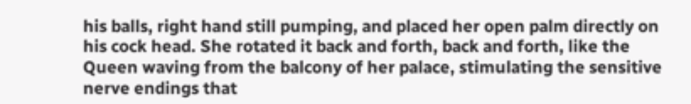his balls, right hand still pumping, and placed her open palm directly on his cock head. She rotated it back and forth, back and forth, like the Queen waving from the balcony of her palace, stimulating the sensitive nerve endings that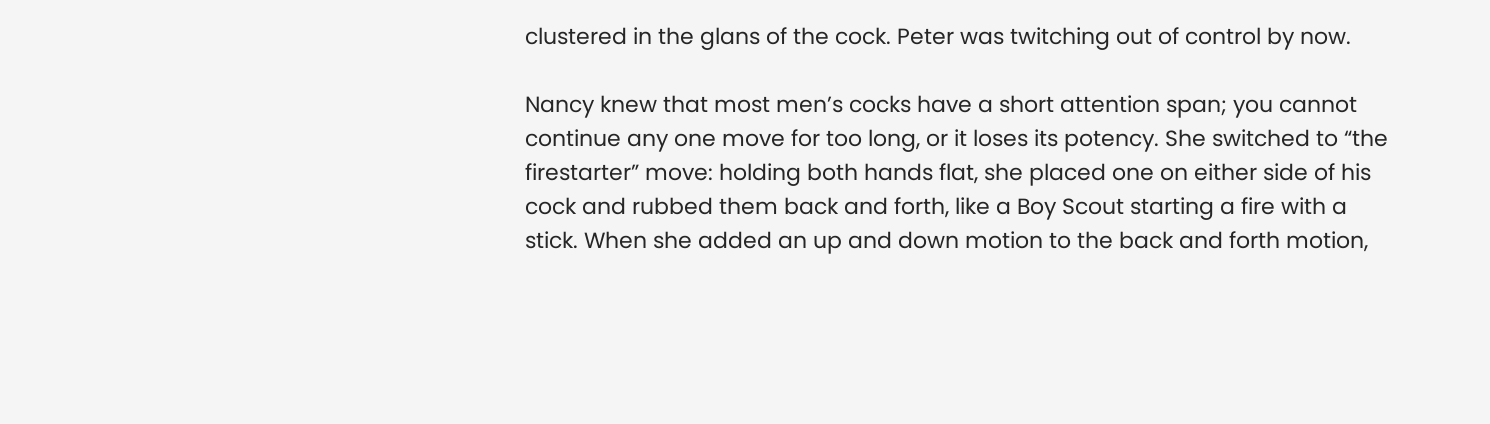clustered in the glans of the cock. Peter was twitching out of control by now.

Nancy knew that most men’s cocks have a short attention span; you cannot continue any one move for too long, or it loses its potency. She switched to “the firestarter” move: holding both hands flat, she placed one on either side of his cock and rubbed them back and forth, like a Boy Scout starting a fire with a stick. When she added an up and down motion to the back and forth motion,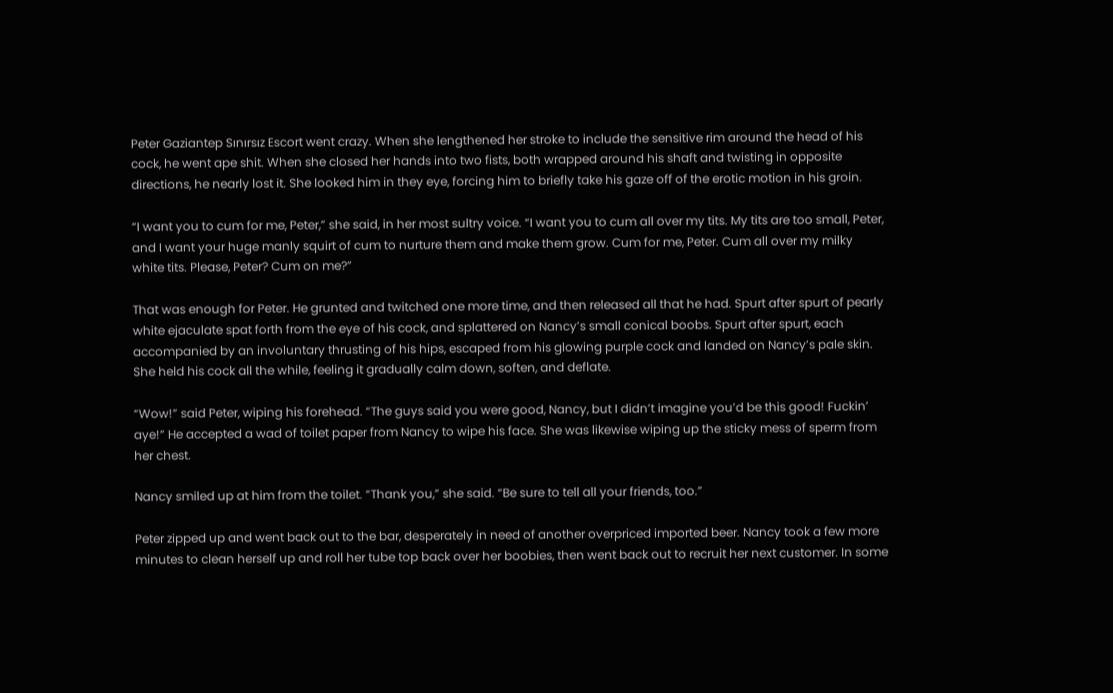Peter Gaziantep Sınırsız Escort went crazy. When she lengthened her stroke to include the sensitive rim around the head of his cock, he went ape shit. When she closed her hands into two fists, both wrapped around his shaft and twisting in opposite directions, he nearly lost it. She looked him in they eye, forcing him to briefly take his gaze off of the erotic motion in his groin.

“I want you to cum for me, Peter,” she said, in her most sultry voice. “I want you to cum all over my tits. My tits are too small, Peter, and I want your huge manly squirt of cum to nurture them and make them grow. Cum for me, Peter. Cum all over my milky white tits. Please, Peter? Cum on me?”

That was enough for Peter. He grunted and twitched one more time, and then released all that he had. Spurt after spurt of pearly white ejaculate spat forth from the eye of his cock, and splattered on Nancy’s small conical boobs. Spurt after spurt, each accompanied by an involuntary thrusting of his hips, escaped from his glowing purple cock and landed on Nancy’s pale skin. She held his cock all the while, feeling it gradually calm down, soften, and deflate.

“Wow!” said Peter, wiping his forehead. “The guys said you were good, Nancy, but I didn’t imagine you’d be this good! Fuckin’ aye!” He accepted a wad of toilet paper from Nancy to wipe his face. She was likewise wiping up the sticky mess of sperm from her chest.

Nancy smiled up at him from the toilet. “Thank you,” she said. “Be sure to tell all your friends, too.”

Peter zipped up and went back out to the bar, desperately in need of another overpriced imported beer. Nancy took a few more minutes to clean herself up and roll her tube top back over her boobies, then went back out to recruit her next customer. In some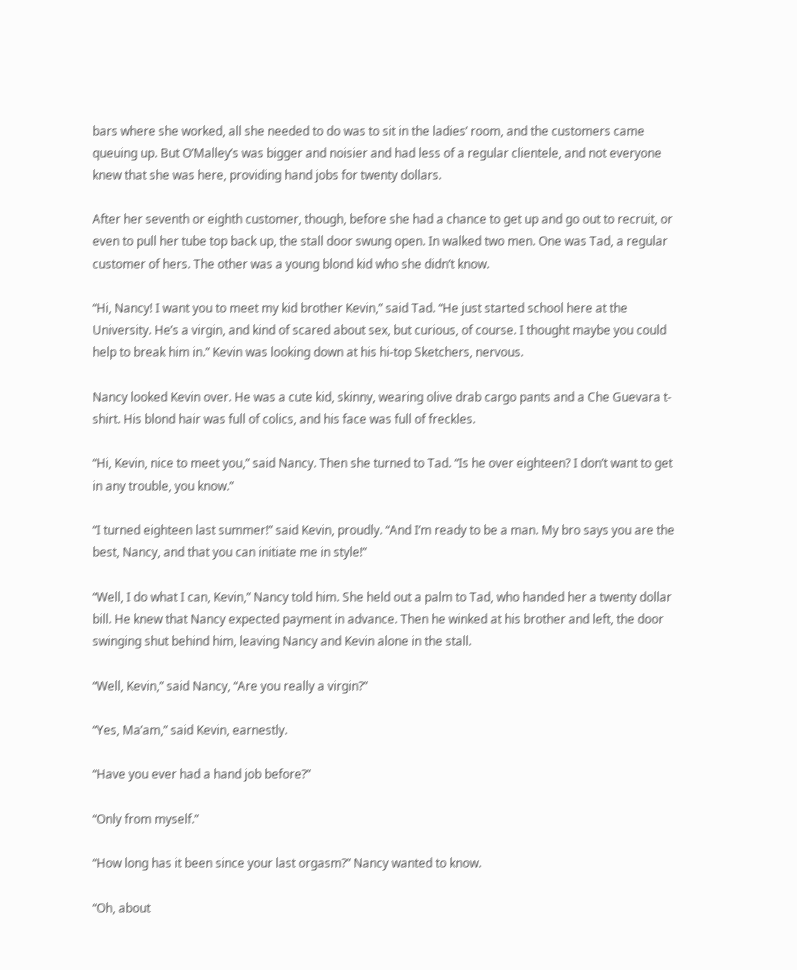bars where she worked, all she needed to do was to sit in the ladies’ room, and the customers came queuing up. But O’Malley’s was bigger and noisier and had less of a regular clientele, and not everyone knew that she was here, providing hand jobs for twenty dollars.

After her seventh or eighth customer, though, before she had a chance to get up and go out to recruit, or even to pull her tube top back up, the stall door swung open. In walked two men. One was Tad, a regular customer of hers. The other was a young blond kid who she didn’t know.

“Hi, Nancy! I want you to meet my kid brother Kevin,” said Tad. “He just started school here at the University. He’s a virgin, and kind of scared about sex, but curious, of course. I thought maybe you could help to break him in.” Kevin was looking down at his hi-top Sketchers, nervous.

Nancy looked Kevin over. He was a cute kid, skinny, wearing olive drab cargo pants and a Che Guevara t-shirt. His blond hair was full of colics, and his face was full of freckles.

“Hi, Kevin, nice to meet you,” said Nancy. Then she turned to Tad. “Is he over eighteen? I don’t want to get in any trouble, you know.”

“I turned eighteen last summer!” said Kevin, proudly. “And I’m ready to be a man. My bro says you are the best, Nancy, and that you can initiate me in style!”

“Well, I do what I can, Kevin,” Nancy told him. She held out a palm to Tad, who handed her a twenty dollar bill. He knew that Nancy expected payment in advance. Then he winked at his brother and left, the door swinging shut behind him, leaving Nancy and Kevin alone in the stall.

“Well, Kevin,” said Nancy, “Are you really a virgin?”

“Yes, Ma’am,” said Kevin, earnestly.

“Have you ever had a hand job before?”

“Only from myself.”

“How long has it been since your last orgasm?” Nancy wanted to know.

“Oh, about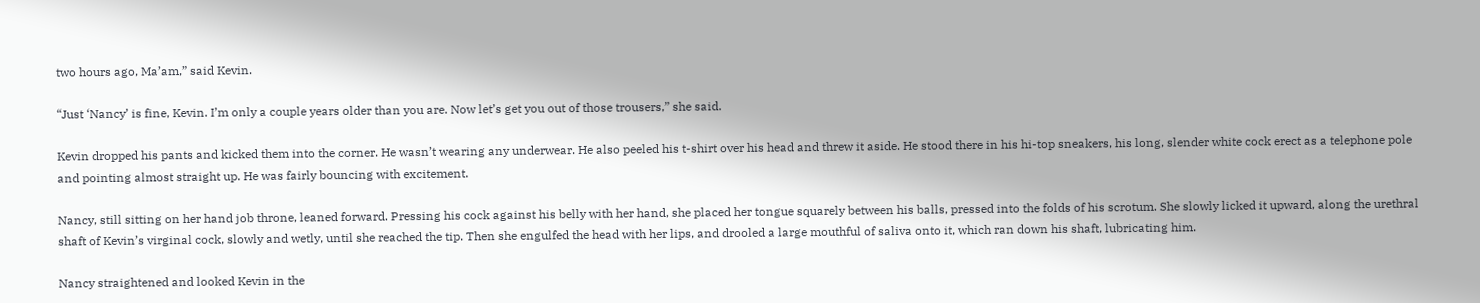two hours ago, Ma’am,” said Kevin.

“Just ‘Nancy’ is fine, Kevin. I’m only a couple years older than you are. Now let’s get you out of those trousers,” she said.

Kevin dropped his pants and kicked them into the corner. He wasn’t wearing any underwear. He also peeled his t-shirt over his head and threw it aside. He stood there in his hi-top sneakers, his long, slender white cock erect as a telephone pole and pointing almost straight up. He was fairly bouncing with excitement.

Nancy, still sitting on her hand job throne, leaned forward. Pressing his cock against his belly with her hand, she placed her tongue squarely between his balls, pressed into the folds of his scrotum. She slowly licked it upward, along the urethral shaft of Kevin’s virginal cock, slowly and wetly, until she reached the tip. Then she engulfed the head with her lips, and drooled a large mouthful of saliva onto it, which ran down his shaft, lubricating him.

Nancy straightened and looked Kevin in the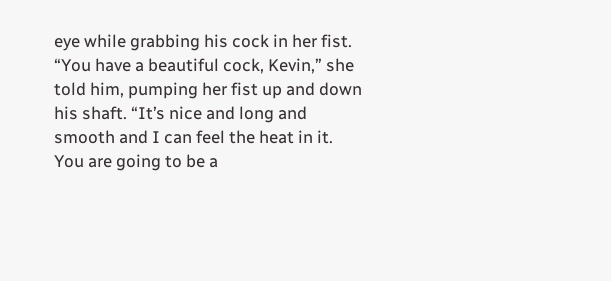eye while grabbing his cock in her fist. “You have a beautiful cock, Kevin,” she told him, pumping her fist up and down his shaft. “It’s nice and long and smooth and I can feel the heat in it. You are going to be a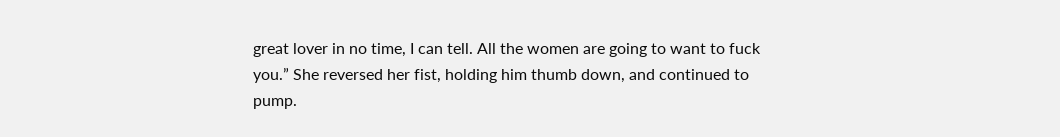great lover in no time, I can tell. All the women are going to want to fuck you.” She reversed her fist, holding him thumb down, and continued to pump.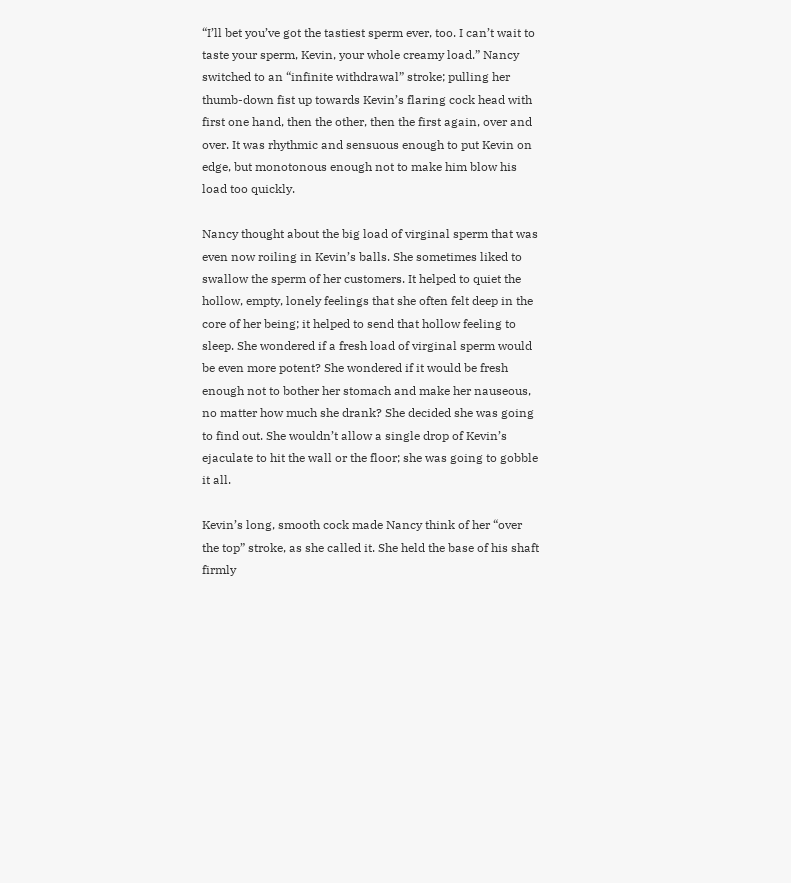“I’ll bet you’ve got the tastiest sperm ever, too. I can’t wait to taste your sperm, Kevin, your whole creamy load.” Nancy switched to an “infinite withdrawal” stroke; pulling her thumb-down fist up towards Kevin’s flaring cock head with first one hand, then the other, then the first again, over and over. It was rhythmic and sensuous enough to put Kevin on edge, but monotonous enough not to make him blow his load too quickly.

Nancy thought about the big load of virginal sperm that was even now roiling in Kevin’s balls. She sometimes liked to swallow the sperm of her customers. It helped to quiet the hollow, empty, lonely feelings that she often felt deep in the core of her being; it helped to send that hollow feeling to sleep. She wondered if a fresh load of virginal sperm would be even more potent? She wondered if it would be fresh enough not to bother her stomach and make her nauseous, no matter how much she drank? She decided she was going to find out. She wouldn’t allow a single drop of Kevin’s ejaculate to hit the wall or the floor; she was going to gobble it all.

Kevin’s long, smooth cock made Nancy think of her “over the top” stroke, as she called it. She held the base of his shaft firmly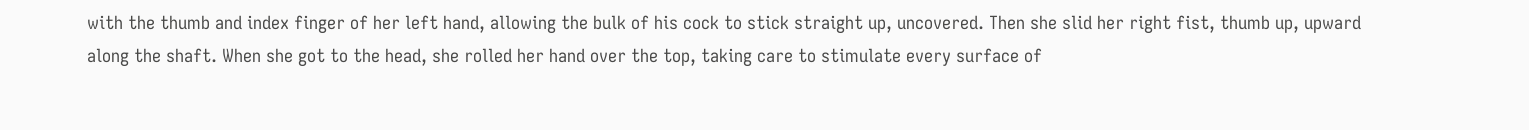with the thumb and index finger of her left hand, allowing the bulk of his cock to stick straight up, uncovered. Then she slid her right fist, thumb up, upward along the shaft. When she got to the head, she rolled her hand over the top, taking care to stimulate every surface of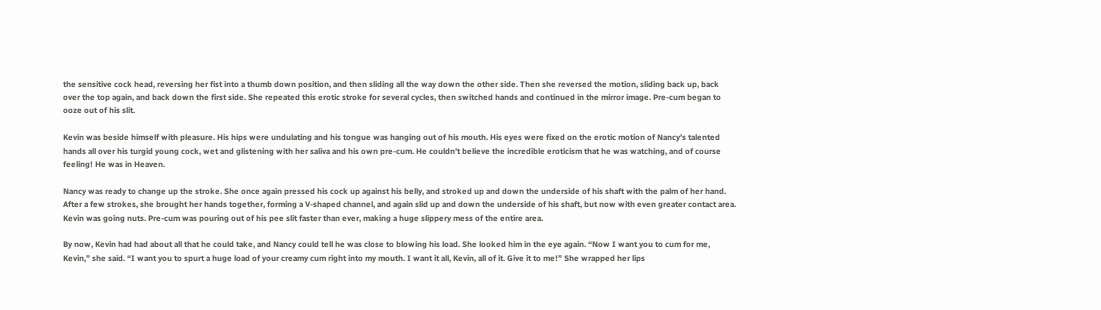the sensitive cock head, reversing her fist into a thumb down position, and then sliding all the way down the other side. Then she reversed the motion, sliding back up, back over the top again, and back down the first side. She repeated this erotic stroke for several cycles, then switched hands and continued in the mirror image. Pre-cum began to ooze out of his slit.

Kevin was beside himself with pleasure. His hips were undulating and his tongue was hanging out of his mouth. His eyes were fixed on the erotic motion of Nancy’s talented hands all over his turgid young cock, wet and glistening with her saliva and his own pre-cum. He couldn’t believe the incredible eroticism that he was watching, and of course feeling! He was in Heaven.

Nancy was ready to change up the stroke. She once again pressed his cock up against his belly, and stroked up and down the underside of his shaft with the palm of her hand. After a few strokes, she brought her hands together, forming a V-shaped channel, and again slid up and down the underside of his shaft, but now with even greater contact area. Kevin was going nuts. Pre-cum was pouring out of his pee slit faster than ever, making a huge slippery mess of the entire area.

By now, Kevin had had about all that he could take, and Nancy could tell he was close to blowing his load. She looked him in the eye again. “Now I want you to cum for me, Kevin,” she said. “I want you to spurt a huge load of your creamy cum right into my mouth. I want it all, Kevin, all of it. Give it to me!” She wrapped her lips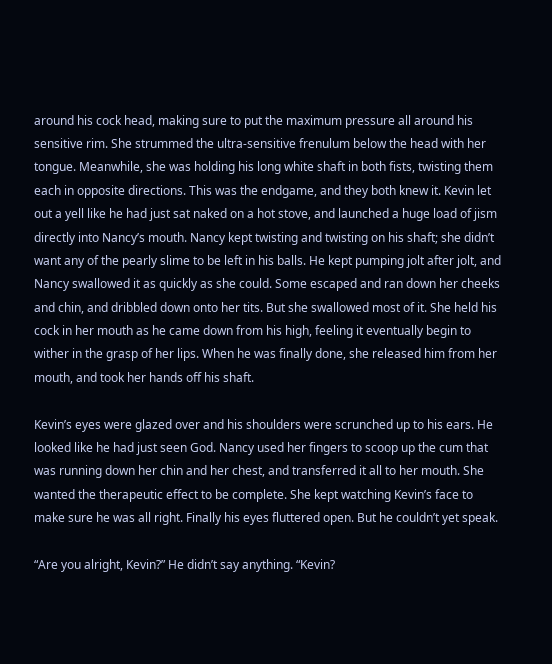around his cock head, making sure to put the maximum pressure all around his sensitive rim. She strummed the ultra-sensitive frenulum below the head with her tongue. Meanwhile, she was holding his long white shaft in both fists, twisting them each in opposite directions. This was the endgame, and they both knew it. Kevin let out a yell like he had just sat naked on a hot stove, and launched a huge load of jism directly into Nancy’s mouth. Nancy kept twisting and twisting on his shaft; she didn’t want any of the pearly slime to be left in his balls. He kept pumping jolt after jolt, and Nancy swallowed it as quickly as she could. Some escaped and ran down her cheeks and chin, and dribbled down onto her tits. But she swallowed most of it. She held his cock in her mouth as he came down from his high, feeling it eventually begin to wither in the grasp of her lips. When he was finally done, she released him from her mouth, and took her hands off his shaft.

Kevin’s eyes were glazed over and his shoulders were scrunched up to his ears. He looked like he had just seen God. Nancy used her fingers to scoop up the cum that was running down her chin and her chest, and transferred it all to her mouth. She wanted the therapeutic effect to be complete. She kept watching Kevin’s face to make sure he was all right. Finally his eyes fluttered open. But he couldn’t yet speak.

“Are you alright, Kevin?” He didn’t say anything. “Kevin?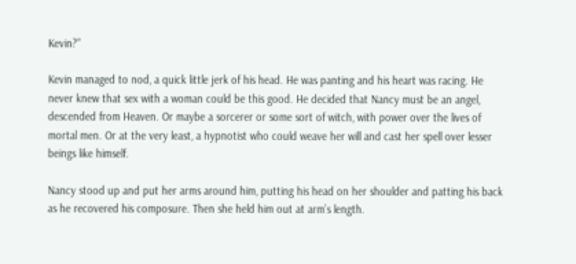Kevin?”

Kevin managed to nod, a quick little jerk of his head. He was panting and his heart was racing. He never knew that sex with a woman could be this good. He decided that Nancy must be an angel, descended from Heaven. Or maybe a sorcerer or some sort of witch, with power over the lives of mortal men. Or at the very least, a hypnotist who could weave her will and cast her spell over lesser beings like himself.

Nancy stood up and put her arms around him, putting his head on her shoulder and patting his back as he recovered his composure. Then she held him out at arm’s length.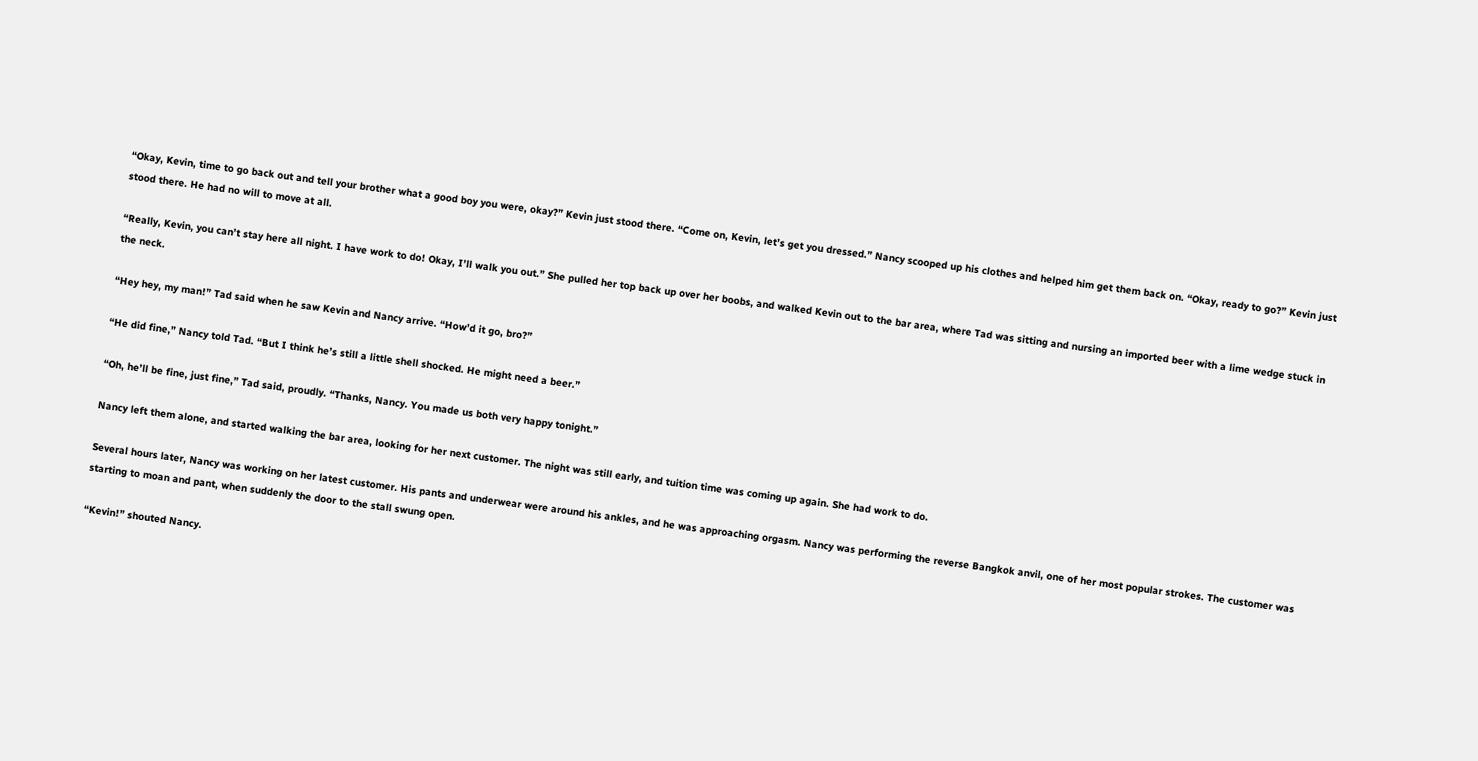“Okay, Kevin, time to go back out and tell your brother what a good boy you were, okay?” Kevin just stood there. “Come on, Kevin, let’s get you dressed.” Nancy scooped up his clothes and helped him get them back on. “Okay, ready to go?” Kevin just stood there. He had no will to move at all.

“Really, Kevin, you can’t stay here all night. I have work to do! Okay, I’ll walk you out.” She pulled her top back up over her boobs, and walked Kevin out to the bar area, where Tad was sitting and nursing an imported beer with a lime wedge stuck in the neck.

“Hey hey, my man!” Tad said when he saw Kevin and Nancy arrive. “How’d it go, bro?”

“He did fine,” Nancy told Tad. “But I think he’s still a little shell shocked. He might need a beer.”

“Oh, he’ll be fine, just fine,” Tad said, proudly. “Thanks, Nancy. You made us both very happy tonight.”

Nancy left them alone, and started walking the bar area, looking for her next customer. The night was still early, and tuition time was coming up again. She had work to do.

Several hours later, Nancy was working on her latest customer. His pants and underwear were around his ankles, and he was approaching orgasm. Nancy was performing the reverse Bangkok anvil, one of her most popular strokes. The customer was starting to moan and pant, when suddenly the door to the stall swung open.

“Kevin!” shouted Nancy.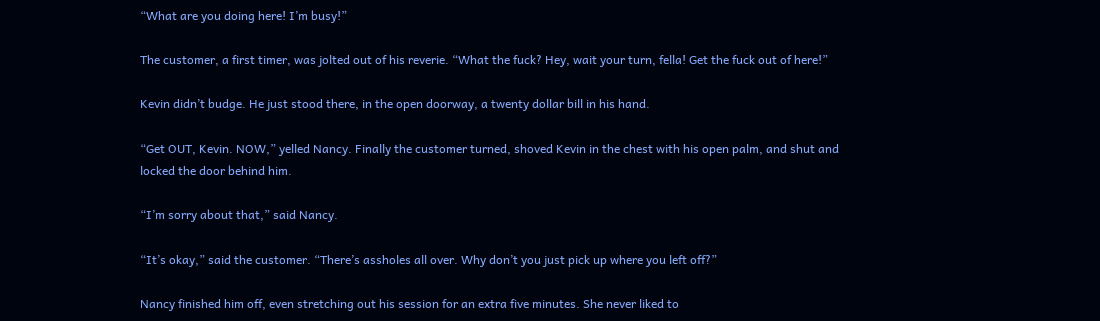“What are you doing here! I’m busy!”

The customer, a first timer, was jolted out of his reverie. “What the fuck? Hey, wait your turn, fella! Get the fuck out of here!”

Kevin didn’t budge. He just stood there, in the open doorway, a twenty dollar bill in his hand.

“Get OUT, Kevin. NOW,” yelled Nancy. Finally the customer turned, shoved Kevin in the chest with his open palm, and shut and locked the door behind him.

“I’m sorry about that,” said Nancy.

“It’s okay,” said the customer. “There’s assholes all over. Why don’t you just pick up where you left off?”

Nancy finished him off, even stretching out his session for an extra five minutes. She never liked to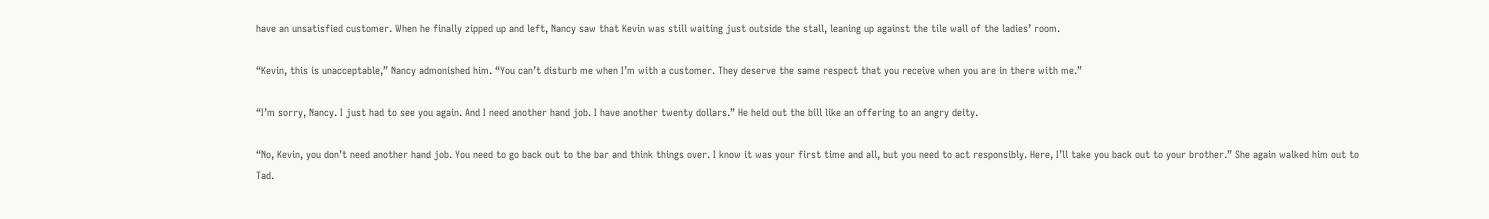have an unsatisfied customer. When he finally zipped up and left, Nancy saw that Kevin was still waiting just outside the stall, leaning up against the tile wall of the ladies’ room.

“Kevin, this is unacceptable,” Nancy admonished him. “You can’t disturb me when I’m with a customer. They deserve the same respect that you receive when you are in there with me.”

“I’m sorry, Nancy. I just had to see you again. And I need another hand job. I have another twenty dollars.” He held out the bill like an offering to an angry deity.

“No, Kevin, you don’t need another hand job. You need to go back out to the bar and think things over. I know it was your first time and all, but you need to act responsibly. Here, I’ll take you back out to your brother.” She again walked him out to Tad.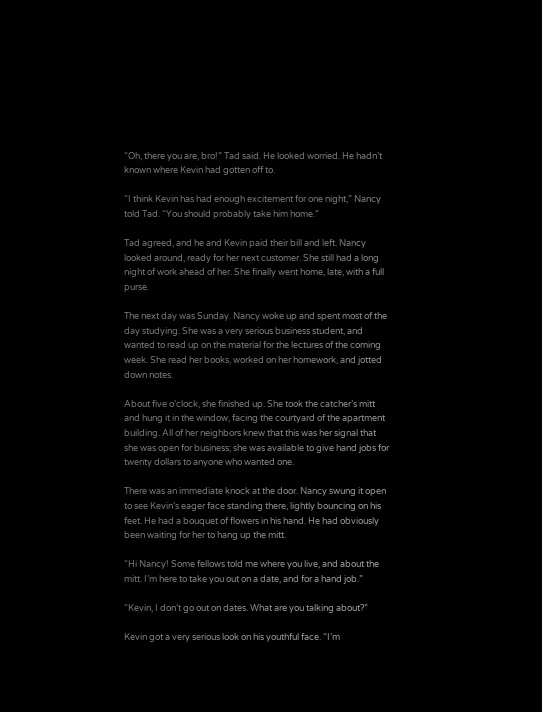“Oh, there you are, bro!” Tad said. He looked worried. He hadn’t known where Kevin had gotten off to.

“I think Kevin has had enough excitement for one night,” Nancy told Tad. “You should probably take him home.”

Tad agreed, and he and Kevin paid their bill and left. Nancy looked around, ready for her next customer. She still had a long night of work ahead of her. She finally went home, late, with a full purse.

The next day was Sunday. Nancy woke up and spent most of the day studying. She was a very serious business student, and wanted to read up on the material for the lectures of the coming week. She read her books, worked on her homework, and jotted down notes.

About five o’clock, she finished up. She took the catcher’s mitt and hung it in the window, facing the courtyard of the apartment building. All of her neighbors knew that this was her signal that she was open for business; she was available to give hand jobs for twenty dollars to anyone who wanted one.

There was an immediate knock at the door. Nancy swung it open to see Kevin’s eager face standing there, lightly bouncing on his feet. He had a bouquet of flowers in his hand. He had obviously been waiting for her to hang up the mitt.

“Hi Nancy! Some fellows told me where you live, and about the mitt. I’m here to take you out on a date, and for a hand job.”

“Kevin, I don’t go out on dates. What are you talking about?”

Kevin got a very serious look on his youthful face. “I’m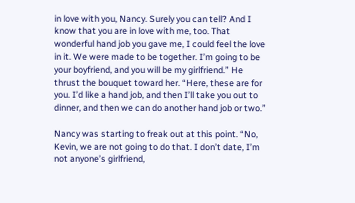in love with you, Nancy. Surely you can tell? And I know that you are in love with me, too. That wonderful hand job you gave me, I could feel the love in it. We were made to be together. I’m going to be your boyfriend, and you will be my girlfriend.” He thrust the bouquet toward her. “Here, these are for you. I’d like a hand job, and then I’ll take you out to dinner, and then we can do another hand job or two.”

Nancy was starting to freak out at this point. “No, Kevin, we are not going to do that. I don’t date, I’m not anyone’s girlfriend,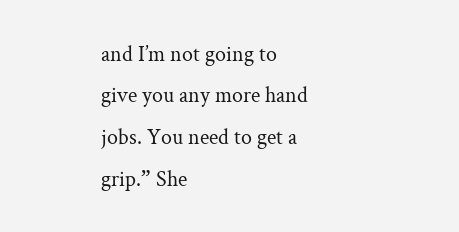and I’m not going to give you any more hand jobs. You need to get a grip.” She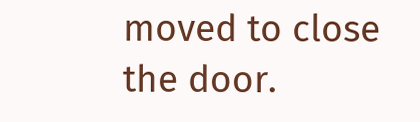moved to close the door.